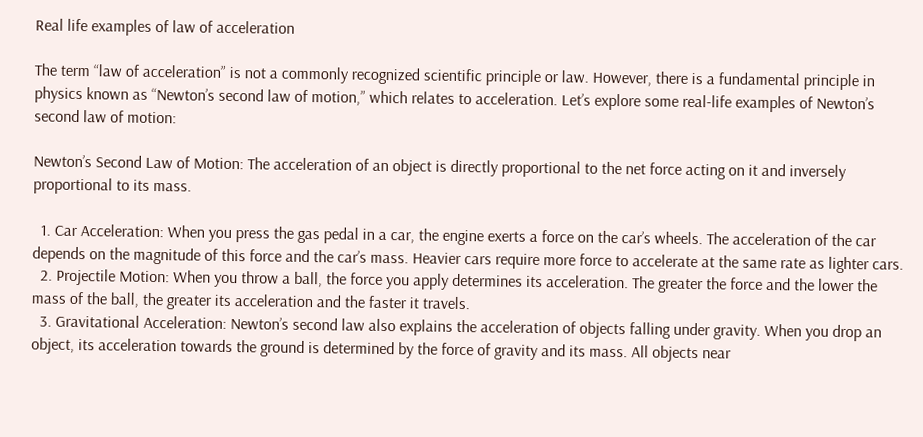Real life examples of law of acceleration

The term “law of acceleration” is not a commonly recognized scientific principle or law. However, there is a fundamental principle in physics known as “Newton’s second law of motion,” which relates to acceleration. Let’s explore some real-life examples of Newton’s second law of motion:

Newton’s Second Law of Motion: The acceleration of an object is directly proportional to the net force acting on it and inversely proportional to its mass.

  1. Car Acceleration: When you press the gas pedal in a car, the engine exerts a force on the car’s wheels. The acceleration of the car depends on the magnitude of this force and the car’s mass. Heavier cars require more force to accelerate at the same rate as lighter cars.
  2. Projectile Motion: When you throw a ball, the force you apply determines its acceleration. The greater the force and the lower the mass of the ball, the greater its acceleration and the faster it travels.
  3. Gravitational Acceleration: Newton’s second law also explains the acceleration of objects falling under gravity. When you drop an object, its acceleration towards the ground is determined by the force of gravity and its mass. All objects near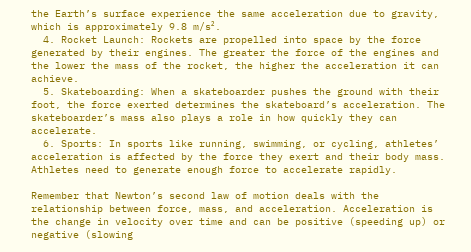the Earth’s surface experience the same acceleration due to gravity, which is approximately 9.8 m/s².
  4. Rocket Launch: Rockets are propelled into space by the force generated by their engines. The greater the force of the engines and the lower the mass of the rocket, the higher the acceleration it can achieve.
  5. Skateboarding: When a skateboarder pushes the ground with their foot, the force exerted determines the skateboard’s acceleration. The skateboarder’s mass also plays a role in how quickly they can accelerate.
  6. Sports: In sports like running, swimming, or cycling, athletes’ acceleration is affected by the force they exert and their body mass. Athletes need to generate enough force to accelerate rapidly.

Remember that Newton’s second law of motion deals with the relationship between force, mass, and acceleration. Acceleration is the change in velocity over time and can be positive (speeding up) or negative (slowing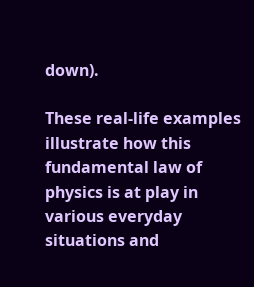down).

These real-life examples illustrate how this fundamental law of physics is at play in various everyday situations and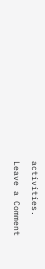activities.

Leave a Comment